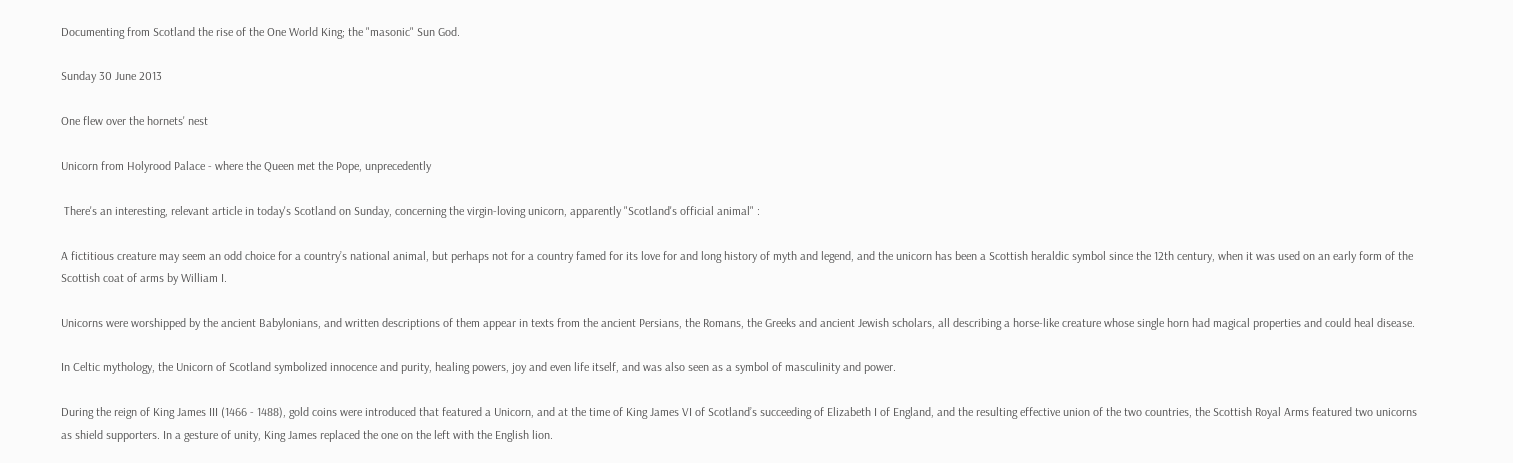Documenting from Scotland the rise of the One World King; the "masonic" Sun God.

Sunday 30 June 2013

One flew over the hornets' nest

Unicorn from Holyrood Palace - where the Queen met the Pope, unprecedently

 There's an interesting, relevant article in today's Scotland on Sunday, concerning the virgin-loving unicorn, apparently "Scotland's official animal" :

A fictitious creature may seem an odd choice for a country’s national animal, but perhaps not for a country famed for its love for and long history of myth and legend, and the unicorn has been a Scottish heraldic symbol since the 12th century, when it was used on an early form of the Scottish coat of arms by William I.

Unicorns were worshipped by the ancient Babylonians, and written descriptions of them appear in texts from the ancient Persians, the Romans, the Greeks and ancient Jewish scholars, all describing a horse-like creature whose single horn had magical properties and could heal disease.

In Celtic mythology, the Unicorn of Scotland symbolized innocence and purity, healing powers, joy and even life itself, and was also seen as a symbol of masculinity and power.

During the reign of King James III (1466 - 1488), gold coins were introduced that featured a Unicorn, and at the time of King James VI of Scotland’s succeeding of Elizabeth I of England, and the resulting effective union of the two countries, the Scottish Royal Arms featured two unicorns as shield supporters. In a gesture of unity, King James replaced the one on the left with the English lion.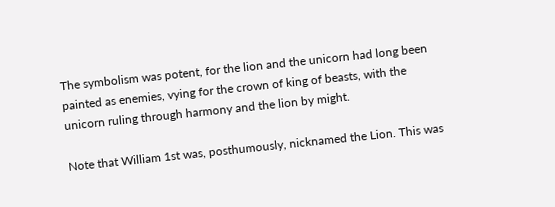The symbolism was potent, for the lion and the unicorn had long been painted as enemies, vying for the crown of king of beasts, with the unicorn ruling through harmony and the lion by might.

Note that William 1st was, posthumously, nicknamed the Lion. This was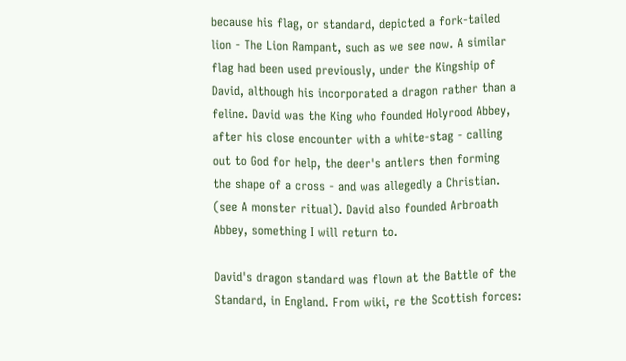because his flag, or standard, depicted a fork-tailed lion - The Lion Rampant, such as we see now. A similar flag had been used previously, under the Kingship of David, although his incorporated a dragon rather than a feline. David was the King who founded Holyrood Abbey, after his close encounter with a white-stag - calling out to God for help, the deer's antlers then forming the shape of a cross - and was allegedly a Christian. (see A monster ritual). David also founded Arbroath Abbey, something I will return to.

David's dragon standard was flown at the Battle of the Standard, in England. From wiki, re the Scottish forces: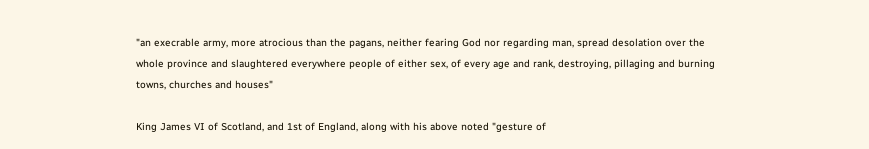"an execrable army, more atrocious than the pagans, neither fearing God nor regarding man, spread desolation over the whole province and slaughtered everywhere people of either sex, of every age and rank, destroying, pillaging and burning towns, churches and houses"

King James VI of Scotland, and 1st of England, along with his above noted "gesture of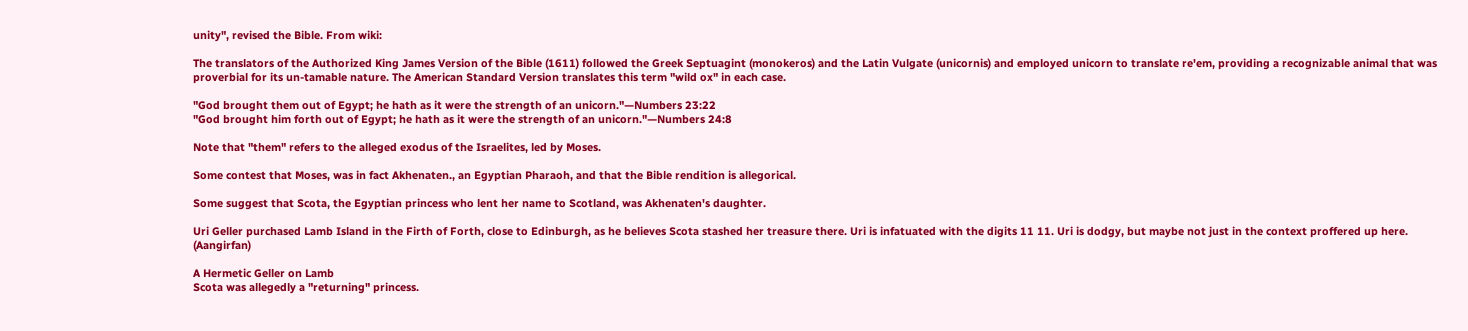unity", revised the Bible. From wiki:

The translators of the Authorized King James Version of the Bible (1611) followed the Greek Septuagint (monokeros) and the Latin Vulgate (unicornis) and employed unicorn to translate re'em, providing a recognizable animal that was proverbial for its un-tamable nature. The American Standard Version translates this term "wild ox" in each case.

"God brought them out of Egypt; he hath as it were the strength of an unicorn."—Numbers 23:22
"God brought him forth out of Egypt; he hath as it were the strength of an unicorn."—Numbers 24:8

Note that "them" refers to the alleged exodus of the Israelites, led by Moses.

Some contest that Moses, was in fact Akhenaten., an Egyptian Pharaoh, and that the Bible rendition is allegorical.

Some suggest that Scota, the Egyptian princess who lent her name to Scotland, was Akhenaten's daughter.

Uri Geller purchased Lamb Island in the Firth of Forth, close to Edinburgh, as he believes Scota stashed her treasure there. Uri is infatuated with the digits 11 11. Uri is dodgy, but maybe not just in the context proffered up here. (Aangirfan)

A Hermetic Geller on Lamb
Scota was allegedly a "returning" princess.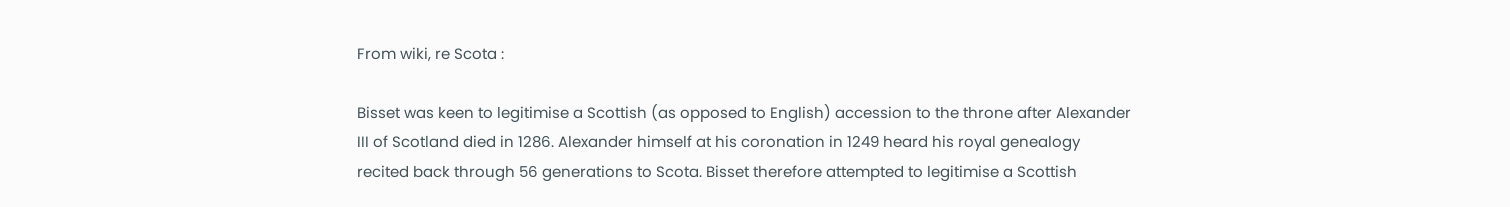From wiki, re Scota :

Bisset was keen to legitimise a Scottish (as opposed to English) accession to the throne after Alexander III of Scotland died in 1286. Alexander himself at his coronation in 1249 heard his royal genealogy recited back through 56 generations to Scota. Bisset therefore attempted to legitimise a Scottish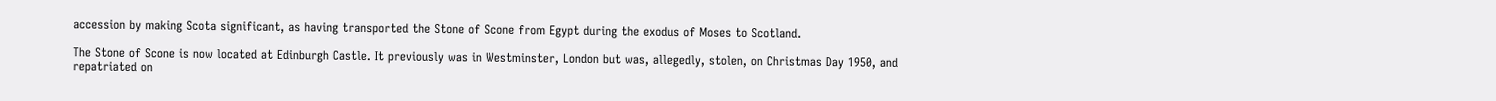accession by making Scota significant, as having transported the Stone of Scone from Egypt during the exodus of Moses to Scotland.

The Stone of Scone is now located at Edinburgh Castle. It previously was in Westminster, London but was, allegedly, stolen, on Christmas Day 1950, and repatriated on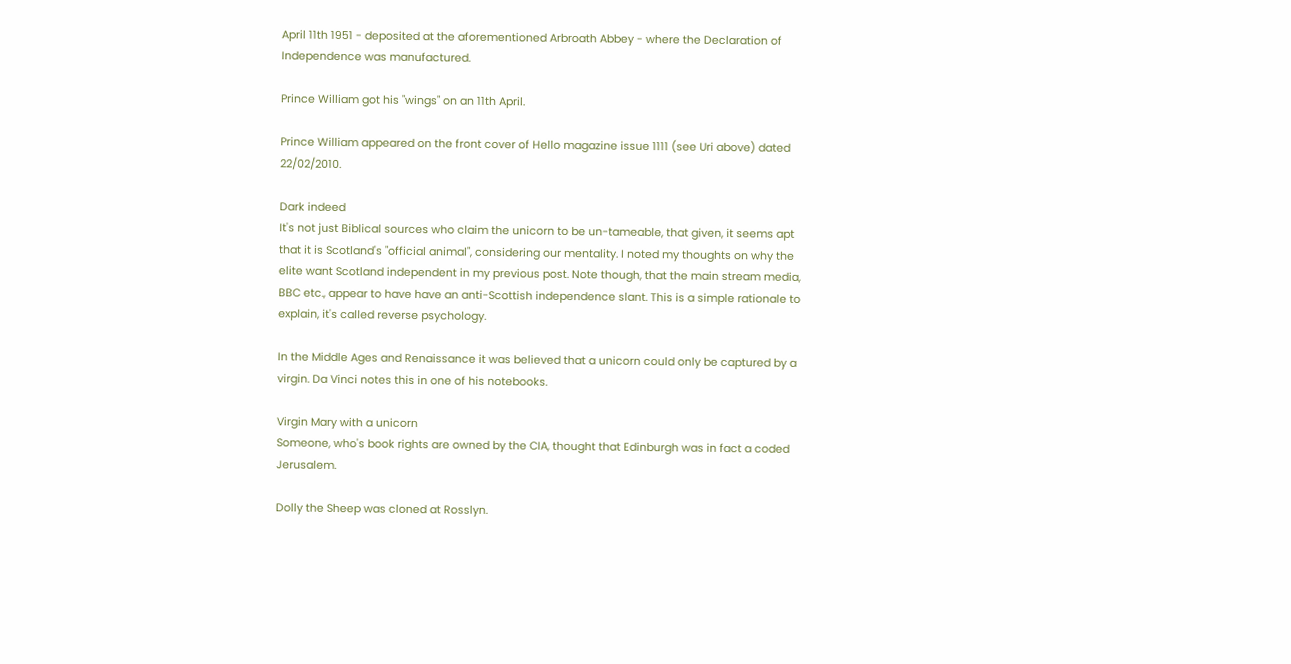April 11th 1951 - deposited at the aforementioned Arbroath Abbey - where the Declaration of Independence was manufactured.

Prince William got his "wings" on an 11th April.

Prince William appeared on the front cover of Hello magazine issue 1111 (see Uri above) dated 22/02/2010.

Dark indeed
It's not just Biblical sources who claim the unicorn to be un-tameable, that given, it seems apt that it is Scotland's "official animal", considering our mentality. I noted my thoughts on why the elite want Scotland independent in my previous post. Note though, that the main stream media, BBC etc., appear to have have an anti-Scottish independence slant. This is a simple rationale to explain, it's called reverse psychology.

In the Middle Ages and Renaissance it was believed that a unicorn could only be captured by a virgin. Da Vinci notes this in one of his notebooks.

Virgin Mary with a unicorn
Someone, who's book rights are owned by the CIA, thought that Edinburgh was in fact a coded Jerusalem.

Dolly the Sheep was cloned at Rosslyn.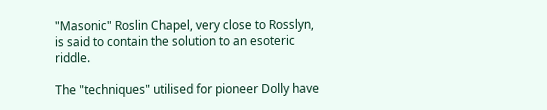"Masonic" Roslin Chapel, very close to Rosslyn, is said to contain the solution to an esoteric riddle.

The "techniques" utilised for pioneer Dolly have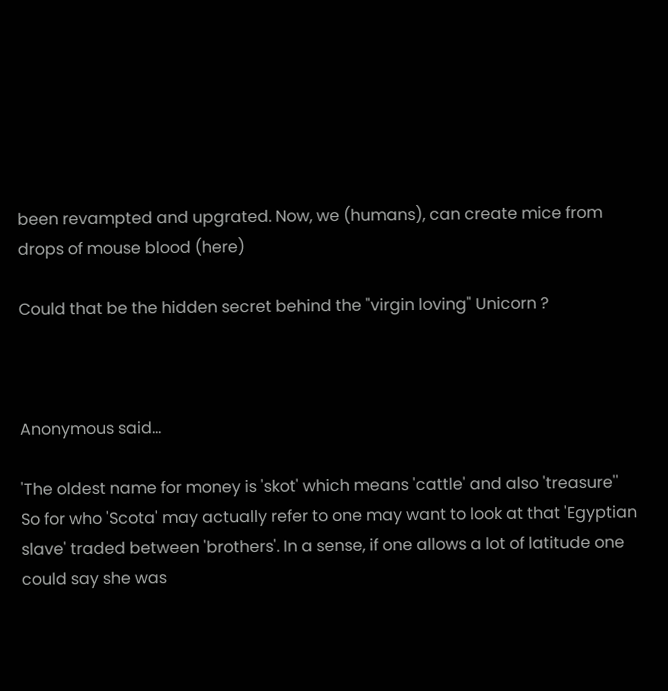been revampted and upgrated. Now, we (humans), can create mice from drops of mouse blood (here)

Could that be the hidden secret behind the "virgin loving" Unicorn ?



Anonymous said...

'The oldest name for money is 'skot' which means 'cattle' and also 'treasure''
So for who 'Scota' may actually refer to one may want to look at that 'Egyptian slave' traded between 'brothers'. In a sense, if one allows a lot of latitude one could say she was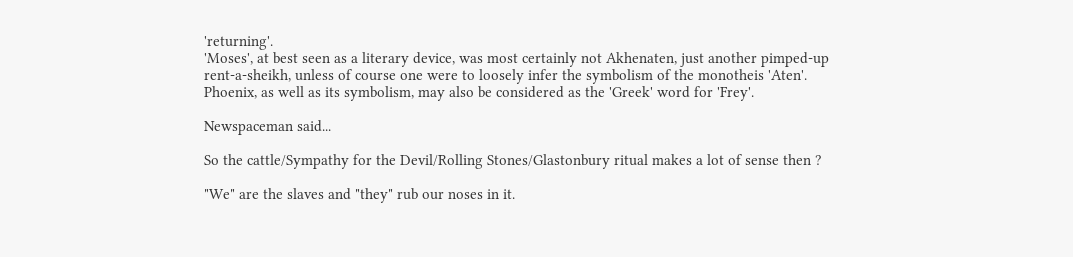'returning'.
'Moses', at best seen as a literary device, was most certainly not Akhenaten, just another pimped-up rent-a-sheikh, unless of course one were to loosely infer the symbolism of the monotheis 'Aten'.
Phoenix, as well as its symbolism, may also be considered as the 'Greek' word for 'Frey'.

Newspaceman said...

So the cattle/Sympathy for the Devil/Rolling Stones/Glastonbury ritual makes a lot of sense then ?

"We" are the slaves and "they" rub our noses in it.